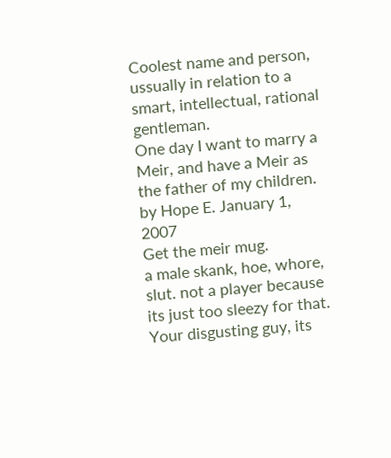Coolest name and person, ussually in relation to a smart, intellectual, rational gentleman.
One day I want to marry a Meir, and have a Meir as the father of my children.
by Hope E. January 1, 2007
Get the meir mug.
a male skank, hoe, whore, slut. not a player because its just too sleezy for that.
Your disgusting guy, its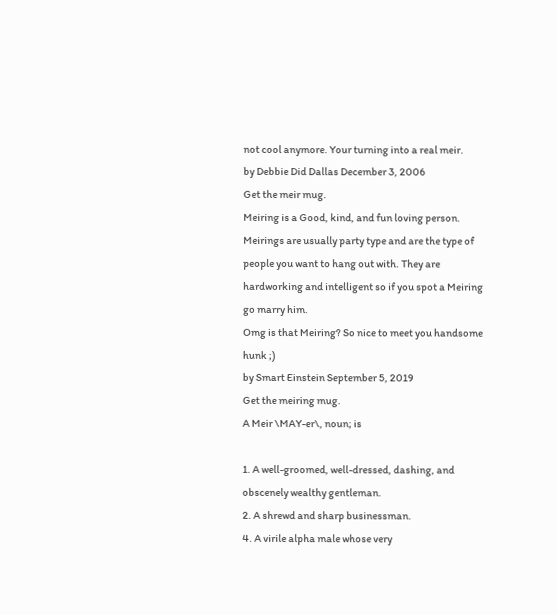not cool anymore. Your turning into a real meir.
by Debbie Did Dallas December 3, 2006
Get the meir mug.
Meiring is a Good, kind, and fun loving person. Meirings are usually party type and are the type of people you want to hang out with. They are hardworking and intelligent so if you spot a Meiring go marry him.
Omg is that Meiring? So nice to meet you handsome hunk ;)
by Smart Einstein September 5, 2019
Get the meiring mug.
A Meir \MAY-er\, noun; is

1. A well-groomed, well-dressed, dashing, and obscenely wealthy gentleman.
2. A shrewd and sharp businessman.
4. A virile alpha male whose very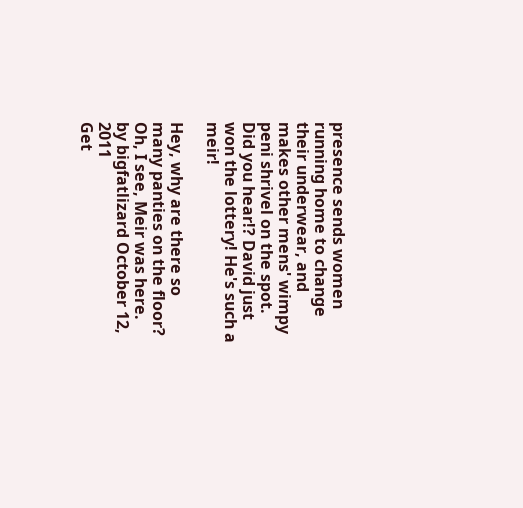presence sends women running home to change their underwear, and makes other mens' wimpy peni shrivel on the spot.
Did you hear!? David just won the lottery! He's such a meir!

Hey, why are there so many panties on the floor? Oh, I see, Meir was here.
by bigfatlizard October 12, 2011
Get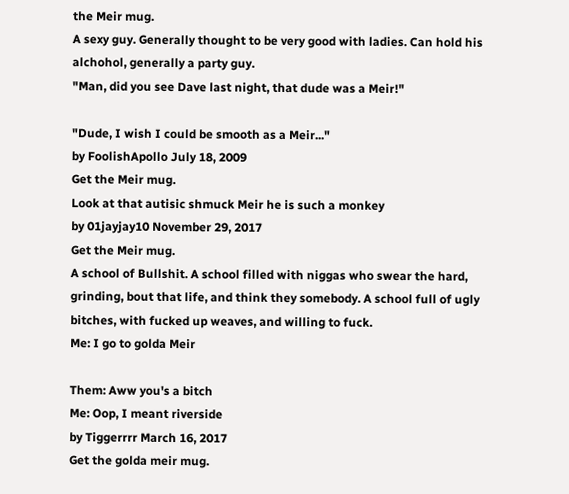the Meir mug.
A sexy guy. Generally thought to be very good with ladies. Can hold his alchohol, generally a party guy.
"Man, did you see Dave last night, that dude was a Meir!"

"Dude, I wish I could be smooth as a Meir..."
by FoolishApollo July 18, 2009
Get the Meir mug.
Look at that autisic shmuck Meir he is such a monkey
by 01jayjay10 November 29, 2017
Get the Meir mug.
A school of Bullshit. A school filled with niggas who swear the hard, grinding, bout that life, and think they somebody. A school full of ugly bitches, with fucked up weaves, and willing to fuck.
Me: I go to golda Meir

Them: Aww you's a bitch
Me: Oop, I meant riverside
by Tiggerrrr March 16, 2017
Get the golda meir mug.